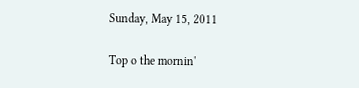Sunday, May 15, 2011

Top o the mornin'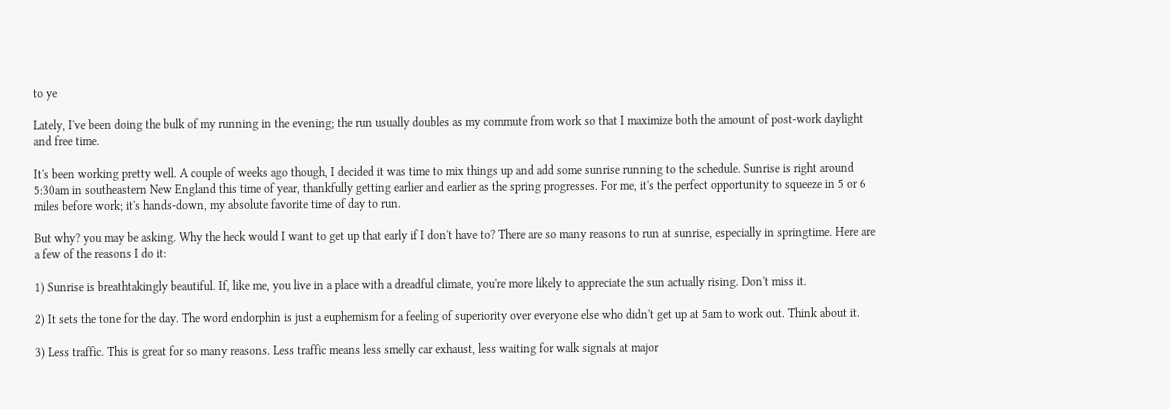to ye

Lately, I've been doing the bulk of my running in the evening; the run usually doubles as my commute from work so that I maximize both the amount of post-work daylight and free time.

It's been working pretty well. A couple of weeks ago though, I decided it was time to mix things up and add some sunrise running to the schedule. Sunrise is right around 5:30am in southeastern New England this time of year, thankfully getting earlier and earlier as the spring progresses. For me, it's the perfect opportunity to squeeze in 5 or 6 miles before work; it's hands-down, my absolute favorite time of day to run.

But why? you may be asking. Why the heck would I want to get up that early if I don't have to? There are so many reasons to run at sunrise, especially in springtime. Here are a few of the reasons I do it:

1) Sunrise is breathtakingly beautiful. If, like me, you live in a place with a dreadful climate, you're more likely to appreciate the sun actually rising. Don't miss it.

2) It sets the tone for the day. The word endorphin is just a euphemism for a feeling of superiority over everyone else who didn't get up at 5am to work out. Think about it.

3) Less traffic. This is great for so many reasons. Less traffic means less smelly car exhaust, less waiting for walk signals at major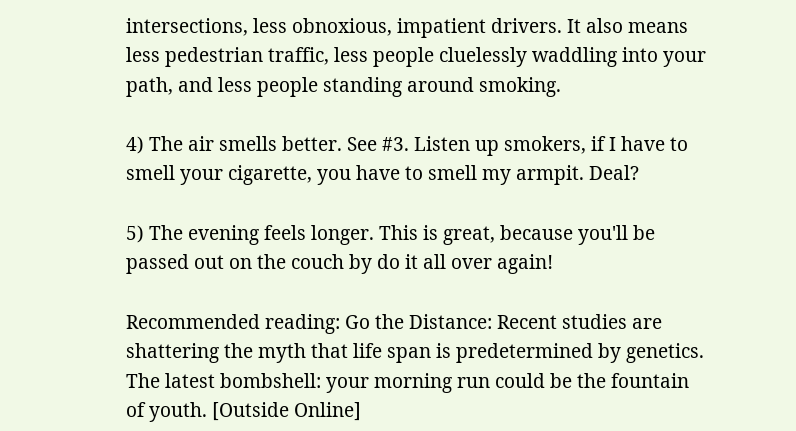intersections, less obnoxious, impatient drivers. It also means less pedestrian traffic, less people cluelessly waddling into your path, and less people standing around smoking.

4) The air smells better. See #3. Listen up smokers, if I have to smell your cigarette, you have to smell my armpit. Deal?

5) The evening feels longer. This is great, because you'll be passed out on the couch by do it all over again!

Recommended reading: Go the Distance: Recent studies are shattering the myth that life span is predetermined by genetics. The latest bombshell: your morning run could be the fountain of youth. [Outside Online]